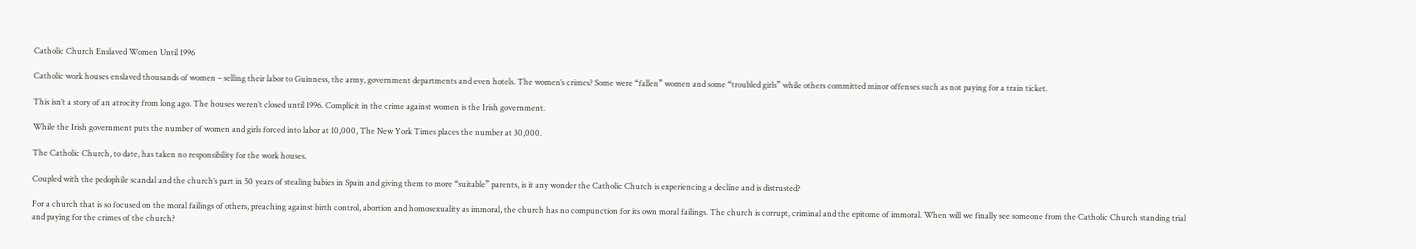Catholic Church Enslaved Women Until 1996

Catholic work houses enslaved thousands of women – selling their labor to Guinness, the army, government departments and even hotels. The women’s crimes? Some were “fallen” women and some “troubled girls” while others committed minor offenses such as not paying for a train ticket.

This isn’t a story of an atrocity from long ago. The houses weren’t closed until 1996. Complicit in the crime against women is the Irish government.

While the Irish government puts the number of women and girls forced into labor at 10,000, The New York Times places the number at 30,000.

The Catholic Church, to date, has taken no responsibility for the work houses.

Coupled with the pedophile scandal and the church’s part in 50 years of stealing babies in Spain and giving them to more “suitable” parents, is it any wonder the Catholic Church is experiencing a decline and is distrusted?

For a church that is so focused on the moral failings of others, preaching against birth control, abortion and homosexuality as immoral, the church has no compunction for its own moral failings. The church is corrupt, criminal and the epitome of immoral. When will we finally see someone from the Catholic Church standing trial and paying for the crimes of the church?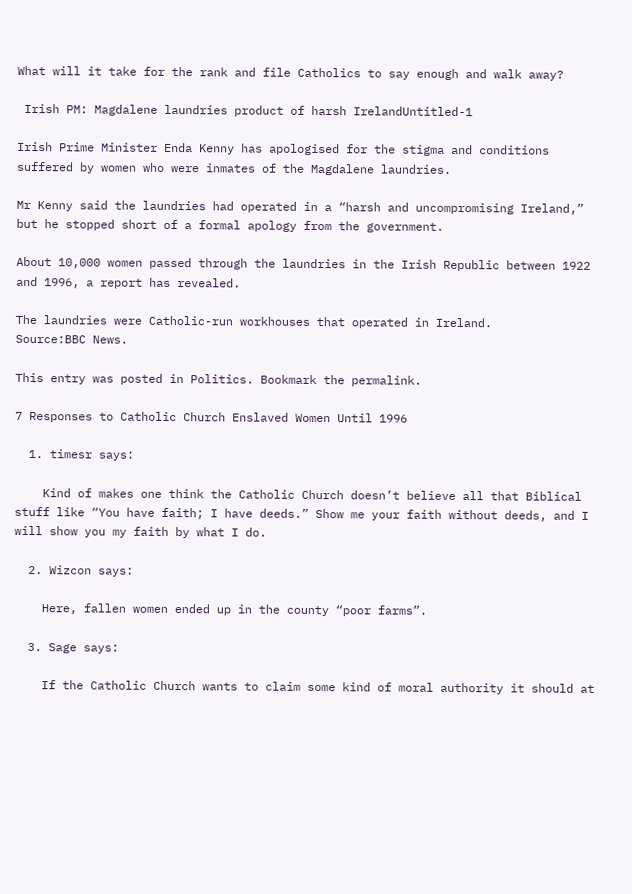What will it take for the rank and file Catholics to say enough and walk away?

 Irish PM: Magdalene laundries product of harsh IrelandUntitled-1

Irish Prime Minister Enda Kenny has apologised for the stigma and conditions suffered by women who were inmates of the Magdalene laundries.

Mr Kenny said the laundries had operated in a “harsh and uncompromising Ireland,” but he stopped short of a formal apology from the government.

About 10,000 women passed through the laundries in the Irish Republic between 1922 and 1996, a report has revealed.

The laundries were Catholic-run workhouses that operated in Ireland.
Source:BBC News.

This entry was posted in Politics. Bookmark the permalink.

7 Responses to Catholic Church Enslaved Women Until 1996

  1. timesr says:

    Kind of makes one think the Catholic Church doesn’t believe all that Biblical stuff like “You have faith; I have deeds.” Show me your faith without deeds, and I will show you my faith by what I do.

  2. Wizcon says:

    Here, fallen women ended up in the county “poor farms”.

  3. Sage says:

    If the Catholic Church wants to claim some kind of moral authority it should at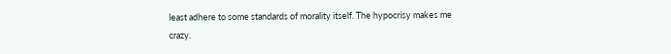least adhere to some standards of morality itself. The hypocrisy makes me crazy.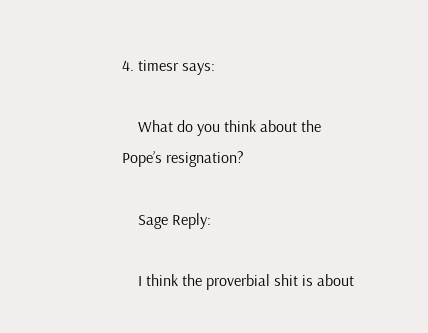4. timesr says:

    What do you think about the Pope’s resignation?

    Sage Reply:

    I think the proverbial shit is about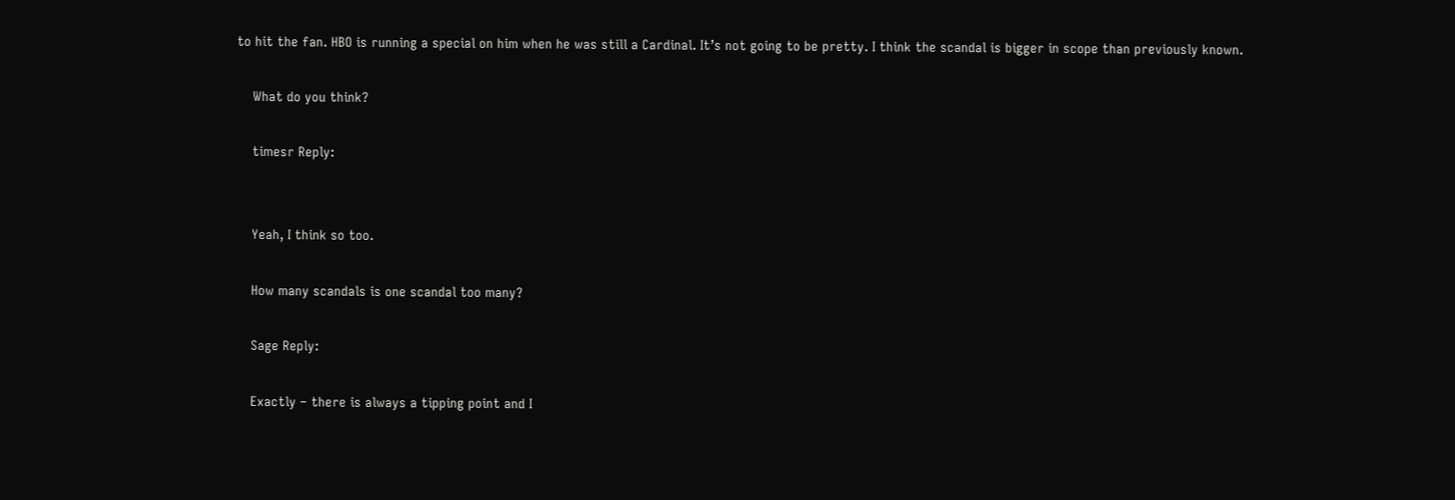to hit the fan. HBO is running a special on him when he was still a Cardinal. It’s not going to be pretty. I think the scandal is bigger in scope than previously known.

    What do you think?

    timesr Reply:


    Yeah, I think so too.

    How many scandals is one scandal too many?

    Sage Reply:

    Exactly – there is always a tipping point and I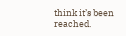think it’s been reached.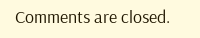Comments are closed.